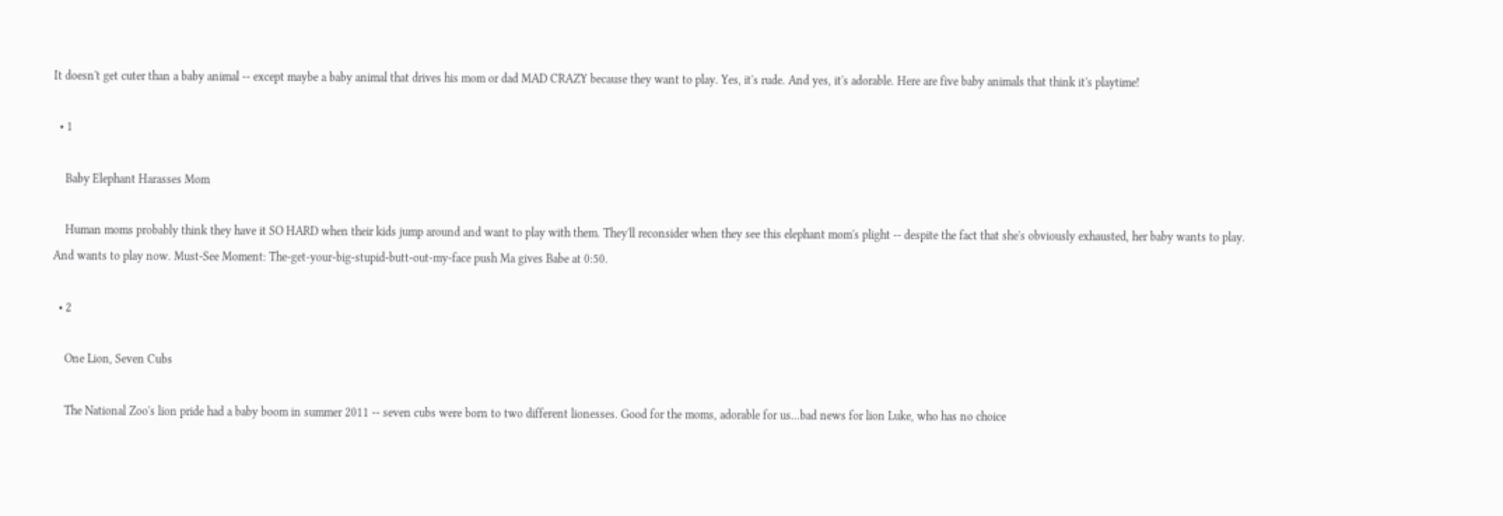It doesn't get cuter than a baby animal -- except maybe a baby animal that drives his mom or dad MAD CRAZY because they want to play. Yes, it's rude. And yes, it's adorable. Here are five baby animals that think it's playtime!

  • 1

    Baby Elephant Harasses Mom

    Human moms probably think they have it SO HARD when their kids jump around and want to play with them. They'll reconsider when they see this elephant mom's plight -- despite the fact that she's obviously exhausted, her baby wants to play. And wants to play now. Must-See Moment: The-get-your-big-stupid-butt-out-my-face push Ma gives Babe at 0:50.

  • 2

    One Lion, Seven Cubs

    The National Zoo's lion pride had a baby boom in summer 2011 -- seven cubs were born to two different lionesses. Good for the moms, adorable for us...bad news for lion Luke, who has no choice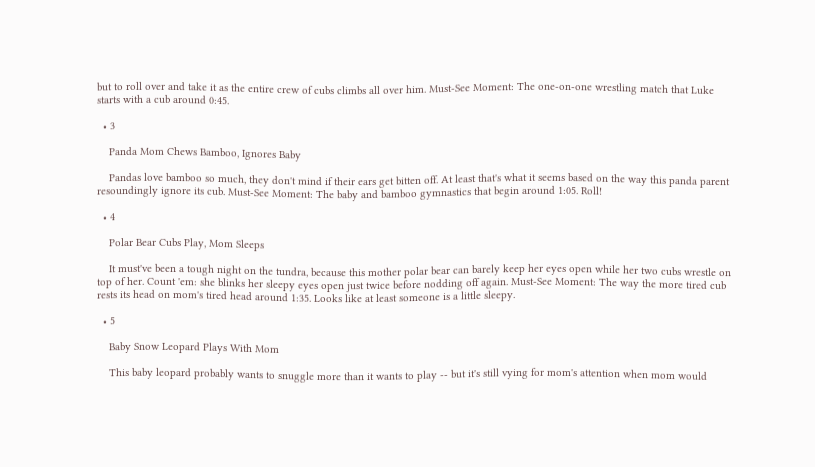but to roll over and take it as the entire crew of cubs climbs all over him. Must-See Moment: The one-on-one wrestling match that Luke starts with a cub around 0:45.

  • 3

    Panda Mom Chews Bamboo, Ignores Baby

    Pandas love bamboo so much, they don't mind if their ears get bitten off. At least that's what it seems based on the way this panda parent resoundingly ignore its cub. Must-See Moment: The baby and bamboo gymnastics that begin around 1:05. Roll!

  • 4

    Polar Bear Cubs Play, Mom Sleeps

    It must've been a tough night on the tundra, because this mother polar bear can barely keep her eyes open while her two cubs wrestle on top of her. Count 'em: she blinks her sleepy eyes open just twice before nodding off again. Must-See Moment: The way the more tired cub rests its head on mom's tired head around 1:35. Looks like at least someone is a little sleepy.

  • 5

    Baby Snow Leopard Plays With Mom

    This baby leopard probably wants to snuggle more than it wants to play -- but it's still vying for mom's attention when mom would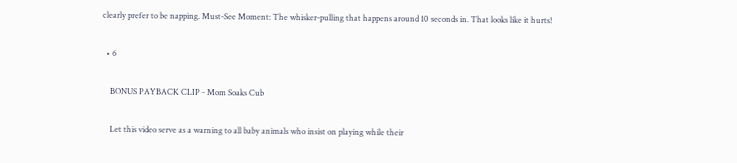clearly prefer to be napping. Must-See Moment: The whisker-pulling that happens around 10 seconds in. That looks like it hurts!

  • 6

    BONUS PAYBACK CLIP - Mom Soaks Cub

    Let this video serve as a warning to all baby animals who insist on playing while their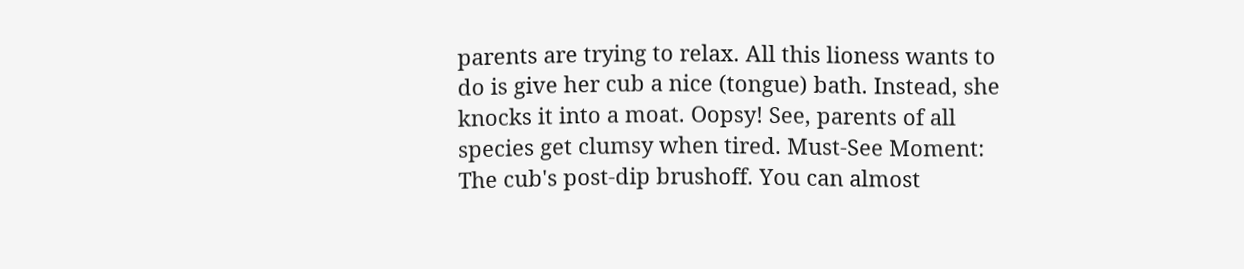parents are trying to relax. All this lioness wants to do is give her cub a nice (tongue) bath. Instead, she knocks it into a moat. Oopsy! See, parents of all species get clumsy when tired. Must-See Moment: The cub's post-dip brushoff. You can almost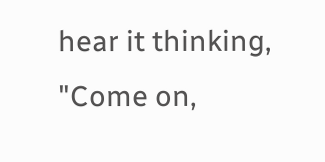hear it thinking, "Come on,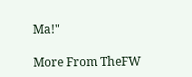Ma!"

More From TheFW